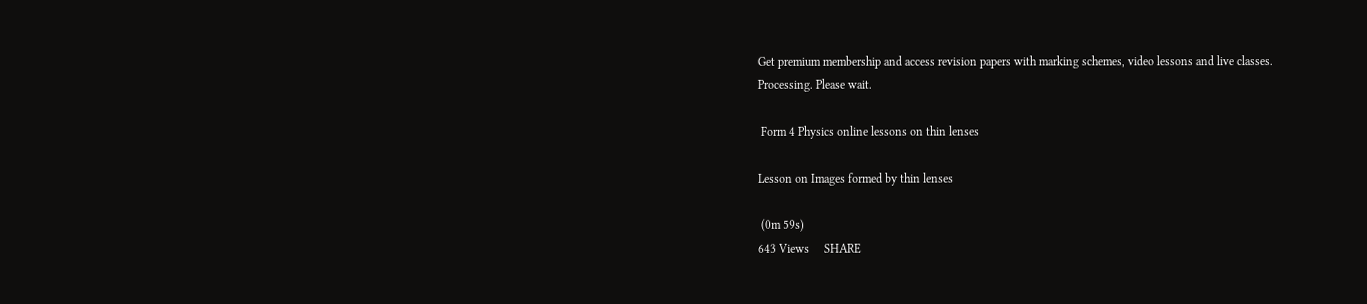Get premium membership and access revision papers with marking schemes, video lessons and live classes.
Processing. Please wait.

 Form 4 Physics online lessons on thin lenses

Lesson on Images formed by thin lenses

 (0m 59s)
643 Views     SHARE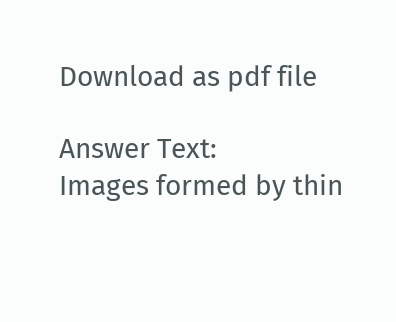Download as pdf file

Answer Text:
Images formed by thin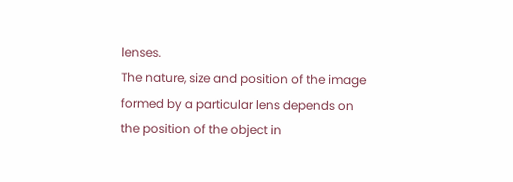lenses.
The nature, size and position of the image formed by a particular lens depends on the position of the object in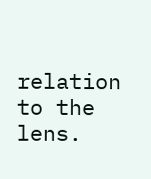relation to the lens.